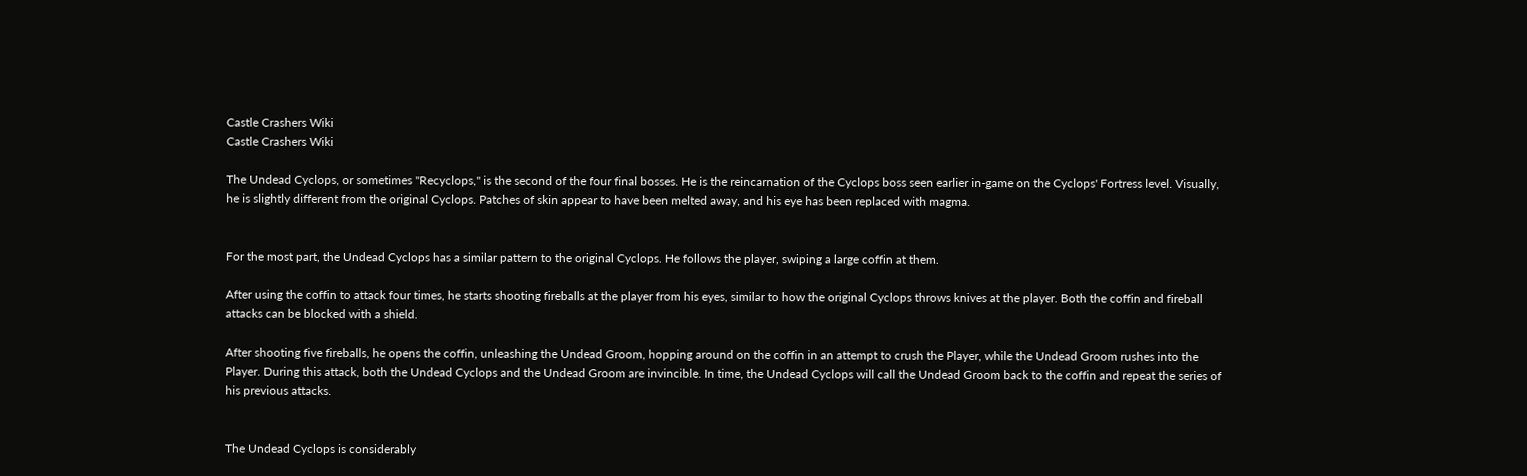Castle Crashers Wiki
Castle Crashers Wiki

The Undead Cyclops, or sometimes "Recyclops," is the second of the four final bosses. He is the reincarnation of the Cyclops boss seen earlier in-game on the Cyclops' Fortress level. Visually, he is slightly different from the original Cyclops. Patches of skin appear to have been melted away, and his eye has been replaced with magma.


For the most part, the Undead Cyclops has a similar pattern to the original Cyclops. He follows the player, swiping a large coffin at them.

After using the coffin to attack four times, he starts shooting fireballs at the player from his eyes, similar to how the original Cyclops throws knives at the player. Both the coffin and fireball attacks can be blocked with a shield.

After shooting five fireballs, he opens the coffin, unleashing the Undead Groom, hopping around on the coffin in an attempt to crush the Player, while the Undead Groom rushes into the Player. During this attack, both the Undead Cyclops and the Undead Groom are invincible. In time, the Undead Cyclops will call the Undead Groom back to the coffin and repeat the series of his previous attacks.


The Undead Cyclops is considerably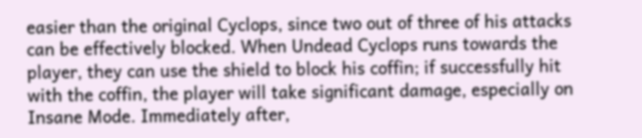easier than the original Cyclops, since two out of three of his attacks can be effectively blocked. When Undead Cyclops runs towards the player, they can use the shield to block his coffin; if successfully hit with the coffin, the player will take significant damage, especially on Insane Mode. Immediately after,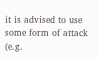it is advised to use some form of attack (e.g.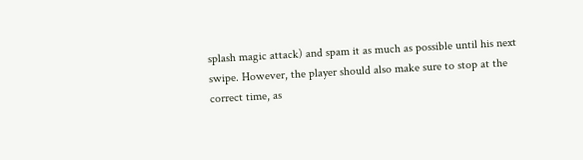splash magic attack) and spam it as much as possible until his next swipe. However, the player should also make sure to stop at the correct time, as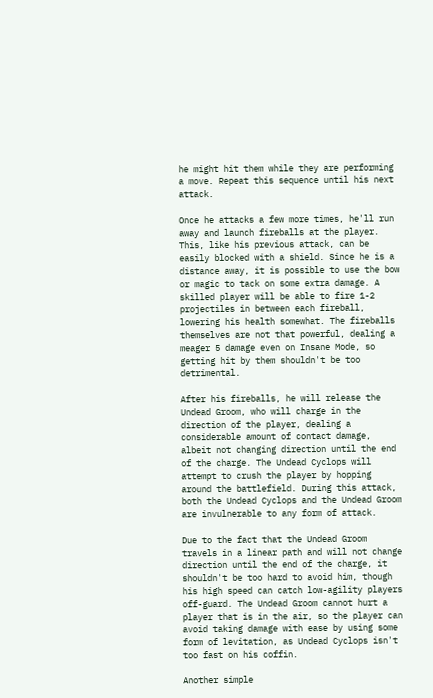he might hit them while they are performing a move. Repeat this sequence until his next attack.

Once he attacks a few more times, he'll run away and launch fireballs at the player. This, like his previous attack, can be easily blocked with a shield. Since he is a distance away, it is possible to use the bow or magic to tack on some extra damage. A skilled player will be able to fire 1-2 projectiles in between each fireball, lowering his health somewhat. The fireballs themselves are not that powerful, dealing a meager 5 damage even on Insane Mode, so getting hit by them shouldn't be too detrimental.

After his fireballs, he will release the Undead Groom, who will charge in the direction of the player, dealing a considerable amount of contact damage, albeit not changing direction until the end of the charge. The Undead Cyclops will attempt to crush the player by hopping around the battlefield. During this attack, both the Undead Cyclops and the Undead Groom are invulnerable to any form of attack.

Due to the fact that the Undead Groom travels in a linear path and will not change direction until the end of the charge, it shouldn't be too hard to avoid him, though his high speed can catch low-agility players off-guard. The Undead Groom cannot hurt a player that is in the air, so the player can avoid taking damage with ease by using some form of levitation, as Undead Cyclops isn't too fast on his coffin.

Another simple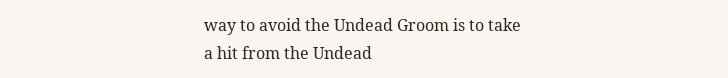way to avoid the Undead Groom is to take a hit from the Undead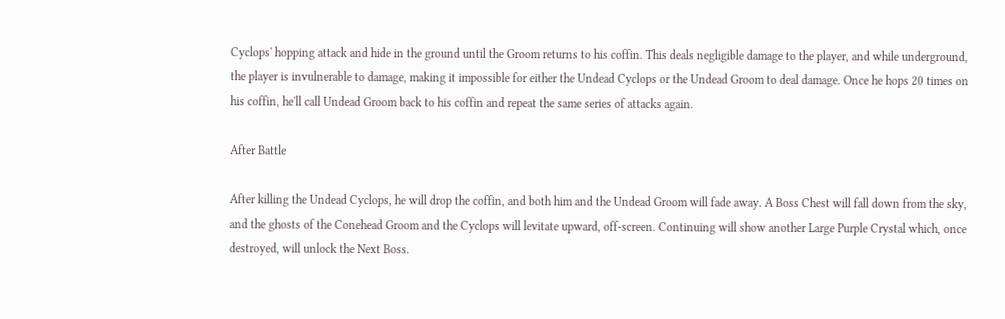Cyclops' hopping attack and hide in the ground until the Groom returns to his coffin. This deals negligible damage to the player, and while underground, the player is invulnerable to damage, making it impossible for either the Undead Cyclops or the Undead Groom to deal damage. Once he hops 20 times on his coffin, he'll call Undead Groom back to his coffin and repeat the same series of attacks again.

After Battle

After killing the Undead Cyclops, he will drop the coffin, and both him and the Undead Groom will fade away. A Boss Chest will fall down from the sky, and the ghosts of the Conehead Groom and the Cyclops will levitate upward, off-screen. Continuing will show another Large Purple Crystal which, once destroyed, will unlock the Next Boss.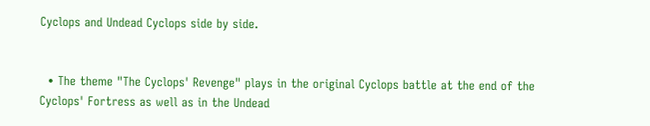Cyclops and Undead Cyclops side by side.


  • The theme "The Cyclops' Revenge" plays in the original Cyclops battle at the end of the Cyclops' Fortress as well as in the Undead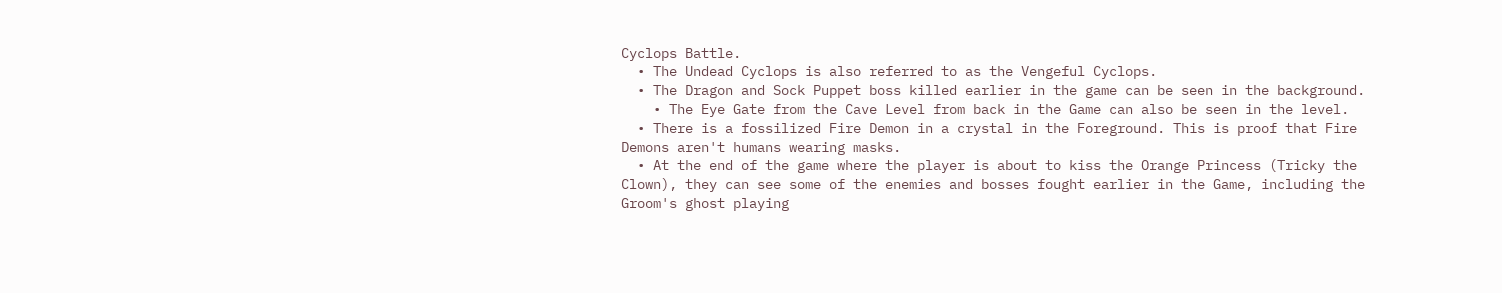Cyclops Battle.
  • The Undead Cyclops is also referred to as the Vengeful Cyclops.
  • The Dragon and Sock Puppet boss killed earlier in the game can be seen in the background.
    • The Eye Gate from the Cave Level from back in the Game can also be seen in the level.
  • There is a fossilized Fire Demon in a crystal in the Foreground. This is proof that Fire Demons aren't humans wearing masks.
  • At the end of the game where the player is about to kiss the Orange Princess (Tricky the Clown), they can see some of the enemies and bosses fought earlier in the Game, including the Groom's ghost playing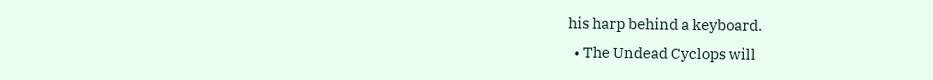his harp behind a keyboard.
  • The Undead Cyclops will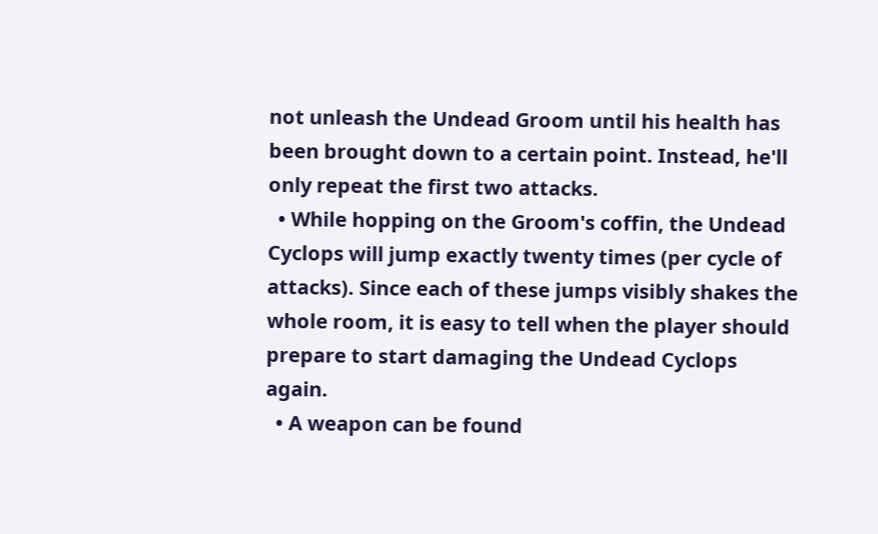not unleash the Undead Groom until his health has been brought down to a certain point. Instead, he'll only repeat the first two attacks.
  • While hopping on the Groom's coffin, the Undead Cyclops will jump exactly twenty times (per cycle of attacks). Since each of these jumps visibly shakes the whole room, it is easy to tell when the player should prepare to start damaging the Undead Cyclops again.
  • A weapon can be found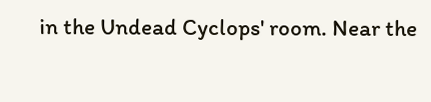in the Undead Cyclops' room. Near the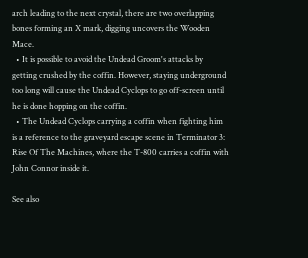arch leading to the next crystal, there are two overlapping bones forming an X mark, digging uncovers the Wooden Mace.
  • It is possible to avoid the Undead Groom's attacks by getting crushed by the coffin. However, staying underground too long will cause the Undead Cyclops to go off-screen until he is done hopping on the coffin.
  • The Undead Cyclops carrying a coffin when fighting him is a reference to the graveyard escape scene in Terminator 3: Rise Of The Machines, where the T-800 carries a coffin with John Connor inside it.

See also